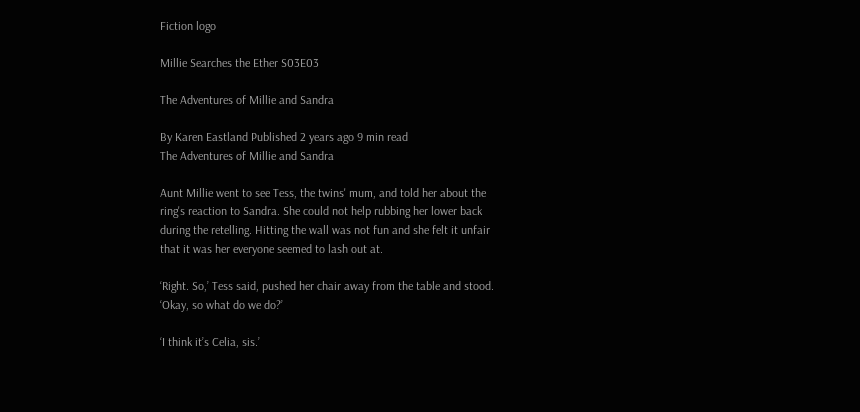Fiction logo

Millie Searches the Ether S03E03

The Adventures of Millie and Sandra

By Karen Eastland Published 2 years ago 9 min read
The Adventures of Millie and Sandra

Aunt Millie went to see Tess, the twins' mum, and told her about the ring's reaction to Sandra. She could not help rubbing her lower back during the retelling. Hitting the wall was not fun and she felt it unfair that it was her everyone seemed to lash out at.

‘Right. So,’ Tess said, pushed her chair away from the table and stood. ‘Okay, so what do we do?’

‘I think it’s Celia, sis.’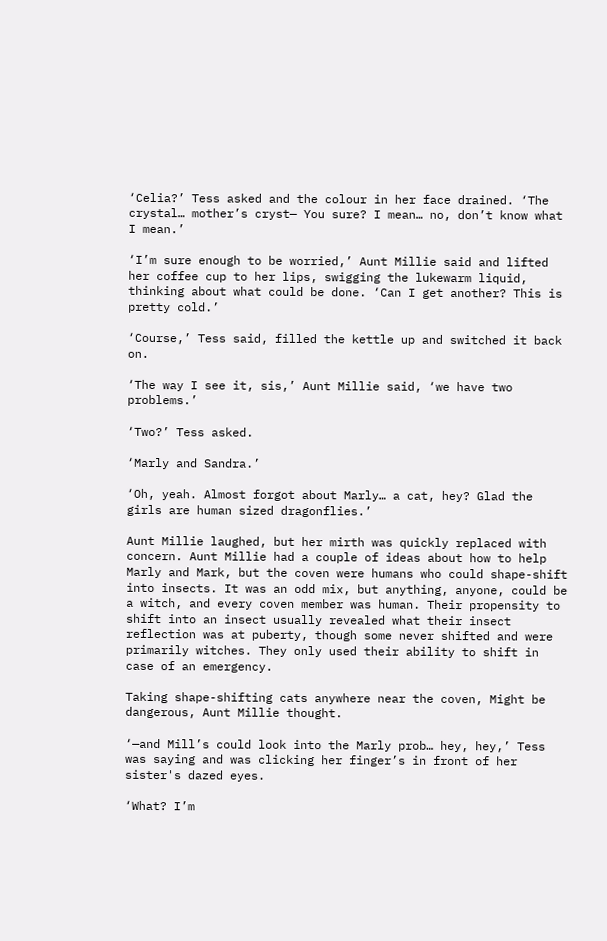‘Celia?’ Tess asked and the colour in her face drained. ‘The crystal… mother’s cryst— You sure? I mean… no, don’t know what I mean.’

‘I’m sure enough to be worried,’ Aunt Millie said and lifted her coffee cup to her lips, swigging the lukewarm liquid, thinking about what could be done. ‘Can I get another? This is pretty cold.’

‘Course,’ Tess said, filled the kettle up and switched it back on.

‘The way I see it, sis,’ Aunt Millie said, ‘we have two problems.’

‘Two?’ Tess asked.

‘Marly and Sandra.’

‘Oh, yeah. Almost forgot about Marly… a cat, hey? Glad the girls are human sized dragonflies.’

Aunt Millie laughed, but her mirth was quickly replaced with concern. Aunt Millie had a couple of ideas about how to help Marly and Mark, but the coven were humans who could shape-shift into insects. It was an odd mix, but anything, anyone, could be a witch, and every coven member was human. Their propensity to shift into an insect usually revealed what their insect reflection was at puberty, though some never shifted and were primarily witches. They only used their ability to shift in case of an emergency.

Taking shape-shifting cats anywhere near the coven, Might be dangerous, Aunt Millie thought.

‘—and Mill’s could look into the Marly prob… hey, hey,’ Tess was saying and was clicking her finger’s in front of her sister's dazed eyes.

‘What? I’m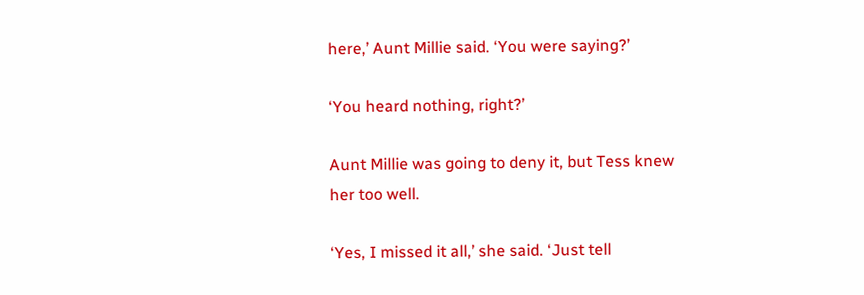here,’ Aunt Millie said. ‘You were saying?’

‘You heard nothing, right?’

Aunt Millie was going to deny it, but Tess knew her too well.

‘Yes, I missed it all,’ she said. ‘Just tell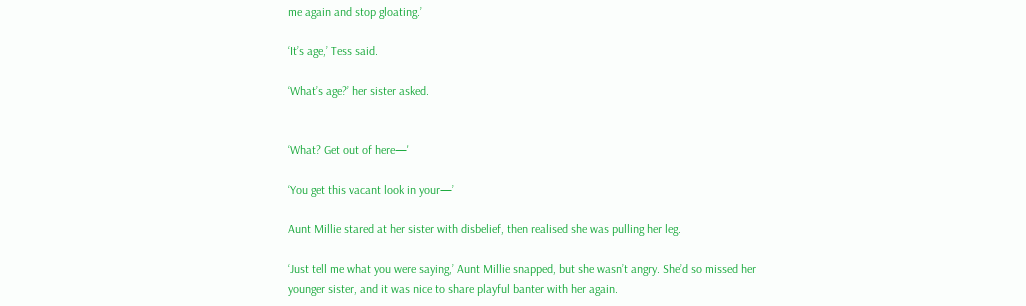me again and stop gloating.’

‘It’s age,’ Tess said.

‘What’s age?’ her sister asked.


‘What? Get out of here—'

‘You get this vacant look in your—’

Aunt Millie stared at her sister with disbelief, then realised she was pulling her leg.

‘Just tell me what you were saying,’ Aunt Millie snapped, but she wasn’t angry. She’d so missed her younger sister, and it was nice to share playful banter with her again.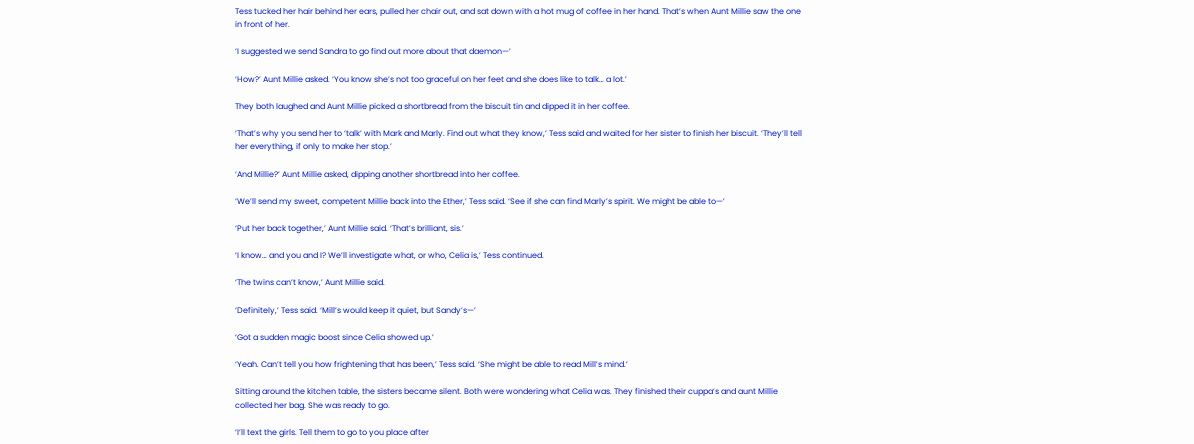Tess tucked her hair behind her ears, pulled her chair out, and sat down with a hot mug of coffee in her hand. That’s when Aunt Millie saw the one in front of her.

‘I suggested we send Sandra to go find out more about that daemon—’

‘How?’ Aunt Millie asked. ‘You know she’s not too graceful on her feet and she does like to talk… a lot.’

They both laughed and Aunt Millie picked a shortbread from the biscuit tin and dipped it in her coffee.

‘That’s why you send her to ‘talk’ with Mark and Marly. Find out what they know,’ Tess said and waited for her sister to finish her biscuit. ‘They’ll tell her everything, if only to make her stop.’

‘And Millie?’ Aunt Millie asked, dipping another shortbread into her coffee.

‘We’ll send my sweet, competent Millie back into the Ether,’ Tess said. ‘See if she can find Marly’s spirit. We might be able to—’

‘Put her back together,’ Aunt Millie said. ‘That’s brilliant, sis.’

‘I know… and you and I? We’ll investigate what, or who, Celia is,’ Tess continued.

‘The twins can’t know,’ Aunt Millie said.

‘Definitely,’ Tess said. ‘Mill’s would keep it quiet, but Sandy’s—’

‘Got a sudden magic boost since Celia showed up.’

‘Yeah. Can’t tell you how frightening that has been,’ Tess said. ‘She might be able to read Mill’s mind.’

Sitting around the kitchen table, the sisters became silent. Both were wondering what Celia was. They finished their cuppa’s and aunt Millie collected her bag. She was ready to go.

‘I’ll text the girls. Tell them to go to you place after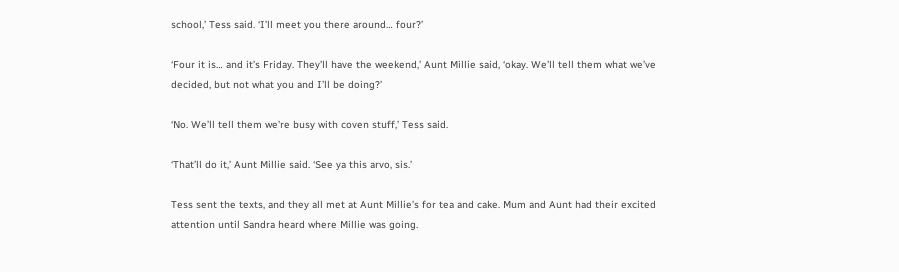school,’ Tess said. ‘I’ll meet you there around… four?’

‘Four it is… and it’s Friday. They’ll have the weekend,’ Aunt Millie said, ‘okay. We’ll tell them what we’ve decided, but not what you and I’ll be doing?’

‘No. We’ll tell them we’re busy with coven stuff,’ Tess said.

‘That’ll do it,’ Aunt Millie said. ‘See ya this arvo, sis.’

Tess sent the texts, and they all met at Aunt Millie’s for tea and cake. Mum and Aunt had their excited attention until Sandra heard where Millie was going.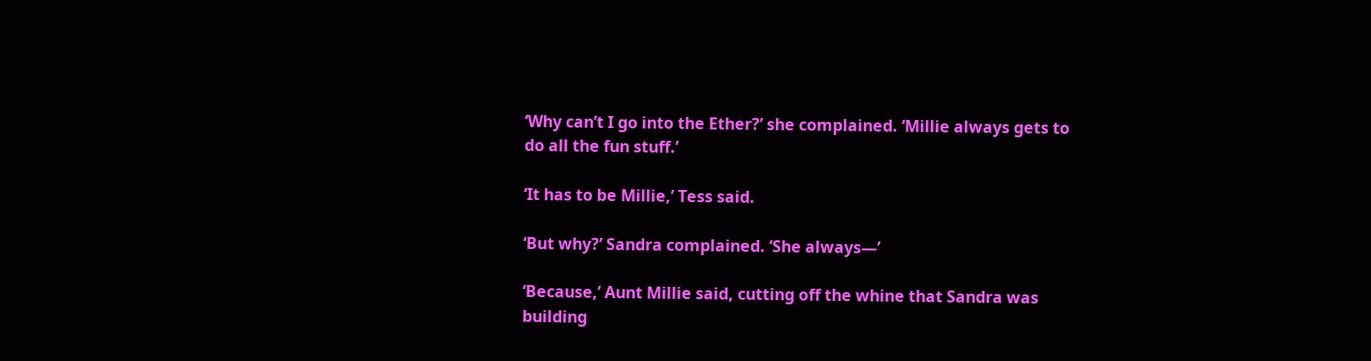‘Why can’t I go into the Ether?’ she complained. ‘Millie always gets to do all the fun stuff.’

‘It has to be Millie,’ Tess said.

‘But why?’ Sandra complained. ‘She always—’

‘Because,’ Aunt Millie said, cutting off the whine that Sandra was building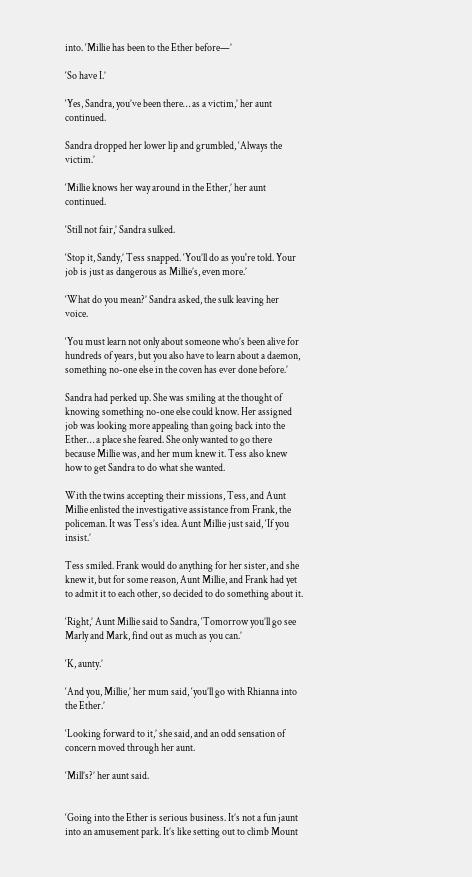into. ‘Millie has been to the Ether before—’

‘So have I.’

‘Yes, Sandra, you’ve been there… as a victim,’ her aunt continued.

Sandra dropped her lower lip and grumbled, ‘Always the victim.’

‘Millie knows her way around in the Ether,’ her aunt continued.

‘Still not fair,’ Sandra sulked.

‘Stop it, Sandy,’ Tess snapped. ‘You’ll do as you're told. Your job is just as dangerous as Millie’s, even more.’

‘What do you mean?’ Sandra asked, the sulk leaving her voice.

‘You must learn not only about someone who’s been alive for hundreds of years, but you also have to learn about a daemon, something no-one else in the coven has ever done before.’

Sandra had perked up. She was smiling at the thought of knowing something no-one else could know. Her assigned job was looking more appealing than going back into the Ether… a place she feared. She only wanted to go there because Millie was, and her mum knew it. Tess also knew how to get Sandra to do what she wanted.

With the twins accepting their missions, Tess, and Aunt Millie enlisted the investigative assistance from Frank, the policeman. It was Tess’s idea. Aunt Millie just said, ‘If you insist.’

Tess smiled. Frank would do anything for her sister, and she knew it, but for some reason, Aunt Millie, and Frank had yet to admit it to each other, so decided to do something about it.

‘Right,’ Aunt Millie said to Sandra, ‘Tomorrow you’ll go see Marly and Mark, find out as much as you can.’

‘K, aunty.’

‘And you, Millie,’ her mum said, ‘you’ll go with Rhianna into the Ether.’

‘Looking forward to it,’ she said, and an odd sensation of concern moved through her aunt.

‘Mill’s?’ her aunt said.


‘Going into the Ether is serious business. It’s not a fun jaunt into an amusement park. It’s like setting out to climb Mount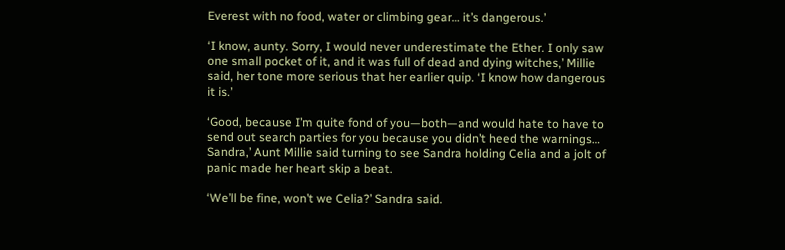Everest with no food, water or climbing gear… it’s dangerous.’

‘I know, aunty. Sorry, I would never underestimate the Ether. I only saw one small pocket of it, and it was full of dead and dying witches,’ Millie said, her tone more serious that her earlier quip. ‘I know how dangerous it is.’

‘Good, because I’m quite fond of you—both—and would hate to have to send out search parties for you because you didn’t heed the warnings… Sandra,’ Aunt Millie said turning to see Sandra holding Celia and a jolt of panic made her heart skip a beat.

‘We’ll be fine, won’t we Celia?’ Sandra said.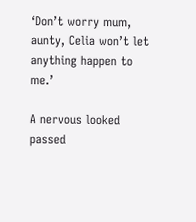‘Don’t worry mum, aunty, Celia won’t let anything happen to me.’

A nervous looked passed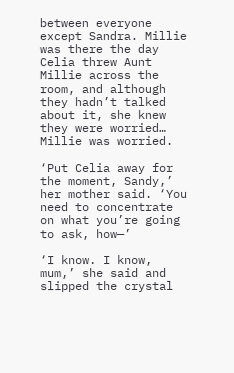between everyone except Sandra. Millie was there the day Celia threw Aunt Millie across the room, and although they hadn’t talked about it, she knew they were worried… Millie was worried.

‘Put Celia away for the moment, Sandy,’ her mother said. ‘You need to concentrate on what you’re going to ask, how—’

‘I know. I know, mum,’ she said and slipped the crystal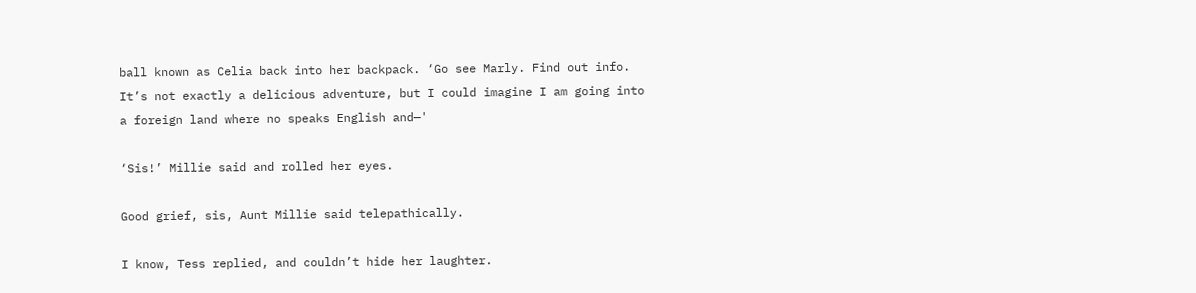ball known as Celia back into her backpack. ‘Go see Marly. Find out info. It’s not exactly a delicious adventure, but I could imagine I am going into a foreign land where no speaks English and—'

‘Sis!’ Millie said and rolled her eyes.

Good grief, sis, Aunt Millie said telepathically.

I know, Tess replied, and couldn’t hide her laughter.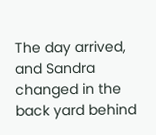The day arrived, and Sandra changed in the back yard behind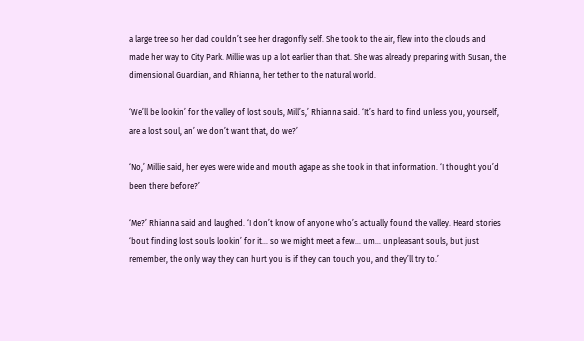a large tree so her dad couldn’t see her dragonfly self. She took to the air, flew into the clouds and made her way to City Park. Millie was up a lot earlier than that. She was already preparing with Susan, the dimensional Guardian, and Rhianna, her tether to the natural world.

‘We’ll be lookin’ for the valley of lost souls, Mill’s,’ Rhianna said. ‘It’s hard to find unless you, yourself, are a lost soul, an’ we don’t want that, do we?’

‘No,’ Millie said, her eyes were wide and mouth agape as she took in that information. ‘I thought you’d been there before?’

‘Me?’ Rhianna said and laughed. ‘I don’t know of anyone who’s actually found the valley. Heard stories ‘bout finding lost souls lookin’ for it… so we might meet a few… um… unpleasant souls, but just remember, the only way they can hurt you is if they can touch you, and they’ll try to.’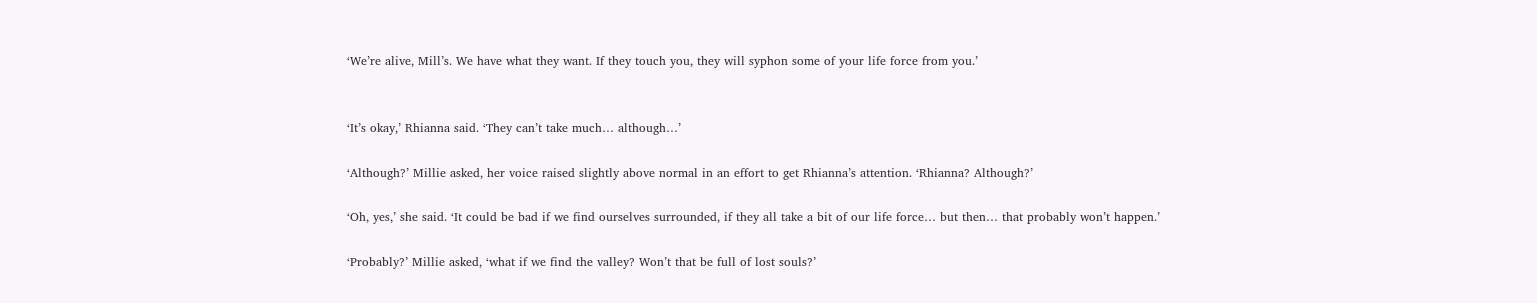‘We’re alive, Mill’s. We have what they want. If they touch you, they will syphon some of your life force from you.’


‘It’s okay,’ Rhianna said. ‘They can’t take much… although…’

‘Although?’ Millie asked, her voice raised slightly above normal in an effort to get Rhianna’s attention. ‘Rhianna? Although?’

‘Oh, yes,’ she said. ‘It could be bad if we find ourselves surrounded, if they all take a bit of our life force… but then… that probably won’t happen.’

‘Probably?’ Millie asked, ‘what if we find the valley? Won’t that be full of lost souls?’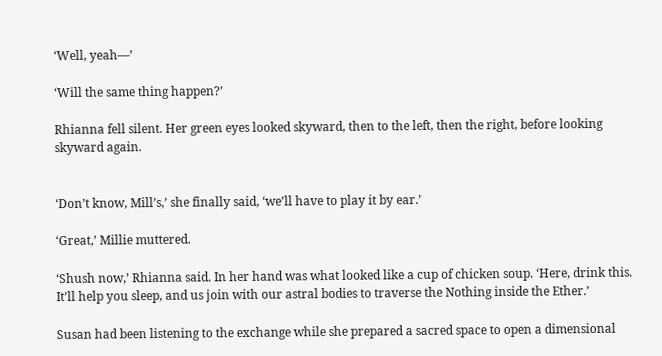‘Well, yeah—’

‘Will the same thing happen?’

Rhianna fell silent. Her green eyes looked skyward, then to the left, then the right, before looking skyward again.


‘Don’t know, Mill’s,’ she finally said, ‘we’ll have to play it by ear.’

‘Great,’ Millie muttered.

‘Shush now,’ Rhianna said. In her hand was what looked like a cup of chicken soup. ‘Here, drink this. It’ll help you sleep, and us join with our astral bodies to traverse the Nothing inside the Ether.’

Susan had been listening to the exchange while she prepared a sacred space to open a dimensional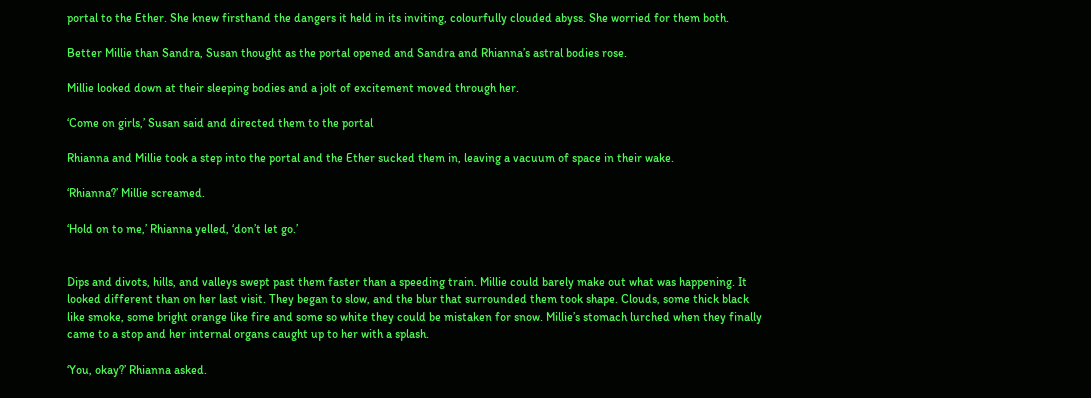portal to the Ether. She knew firsthand the dangers it held in its inviting, colourfully clouded abyss. She worried for them both.

Better Millie than Sandra, Susan thought as the portal opened and Sandra and Rhianna’s astral bodies rose.

Millie looked down at their sleeping bodies and a jolt of excitement moved through her.

‘Come on girls,’ Susan said and directed them to the portal

Rhianna and Millie took a step into the portal and the Ether sucked them in, leaving a vacuum of space in their wake.

‘Rhianna?’ Millie screamed.

‘Hold on to me,’ Rhianna yelled, ‘don’t let go.’


Dips and divots, hills, and valleys swept past them faster than a speeding train. Millie could barely make out what was happening. It looked different than on her last visit. They began to slow, and the blur that surrounded them took shape. Clouds, some thick black like smoke, some bright orange like fire and some so white they could be mistaken for snow. Millie’s stomach lurched when they finally came to a stop and her internal organs caught up to her with a splash.

‘You, okay?’ Rhianna asked.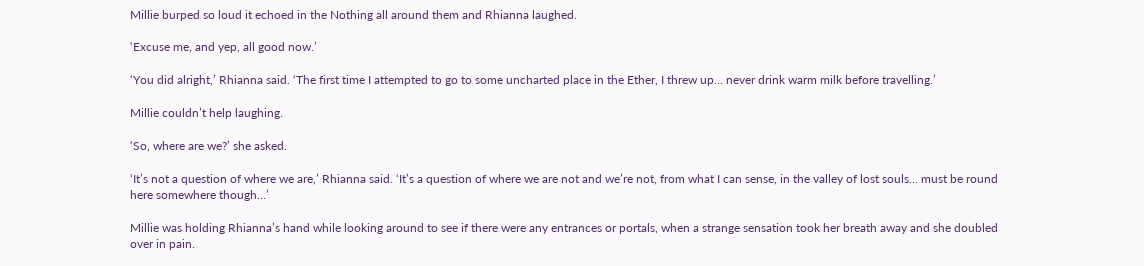Millie burped so loud it echoed in the Nothing all around them and Rhianna laughed.

‘Excuse me, and yep, all good now.’

‘You did alright,’ Rhianna said. ‘The first time I attempted to go to some uncharted place in the Ether, I threw up… never drink warm milk before travelling.’

Millie couldn’t help laughing.

‘So, where are we?’ she asked.

‘It’s not a question of where we are,’ Rhianna said. ‘It’s a question of where we are not and we’re not, from what I can sense, in the valley of lost souls... must be round here somewhere though…’

Millie was holding Rhianna’s hand while looking around to see if there were any entrances or portals, when a strange sensation took her breath away and she doubled over in pain.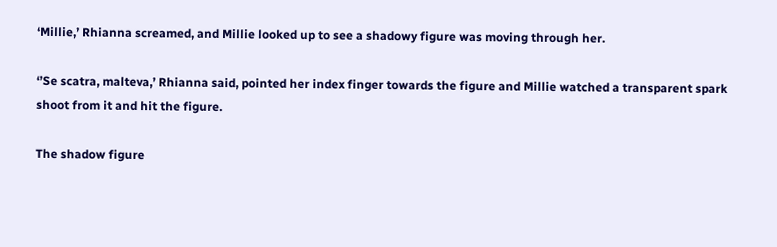‘Millie,’ Rhianna screamed, and Millie looked up to see a shadowy figure was moving through her.

‘’Se scatra, malteva,’ Rhianna said, pointed her index finger towards the figure and Millie watched a transparent spark shoot from it and hit the figure.

The shadow figure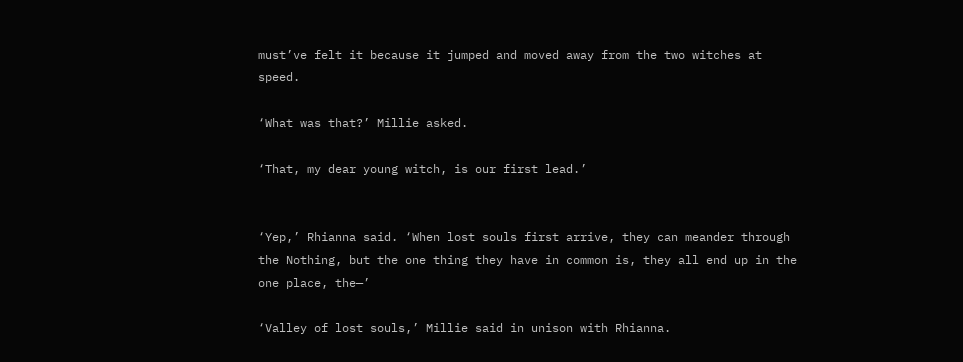must’ve felt it because it jumped and moved away from the two witches at speed.

‘What was that?’ Millie asked.

‘That, my dear young witch, is our first lead.’


‘Yep,’ Rhianna said. ‘When lost souls first arrive, they can meander through the Nothing, but the one thing they have in common is, they all end up in the one place, the—’

‘Valley of lost souls,’ Millie said in unison with Rhianna.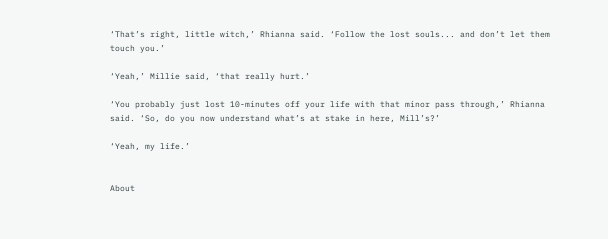‘That’s right, little witch,’ Rhianna said. ‘Follow the lost souls... and don’t let them touch you.’

‘Yeah,’ Millie said, ‘that really hurt.’

‘You probably just lost 10-minutes off your life with that minor pass through,’ Rhianna said. ‘So, do you now understand what’s at stake in here, Mill’s?’

‘Yeah, my life.’


About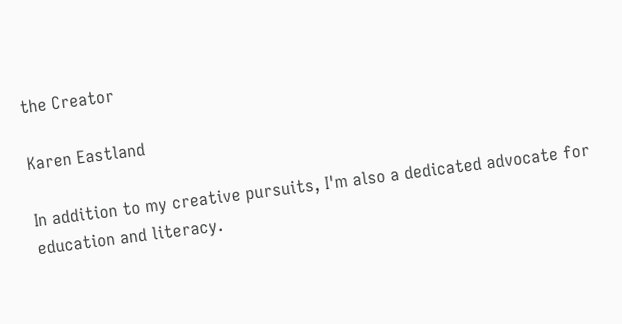the Creator

Karen Eastland

In addition to my creative pursuits, I'm also a dedicated advocate for education and literacy.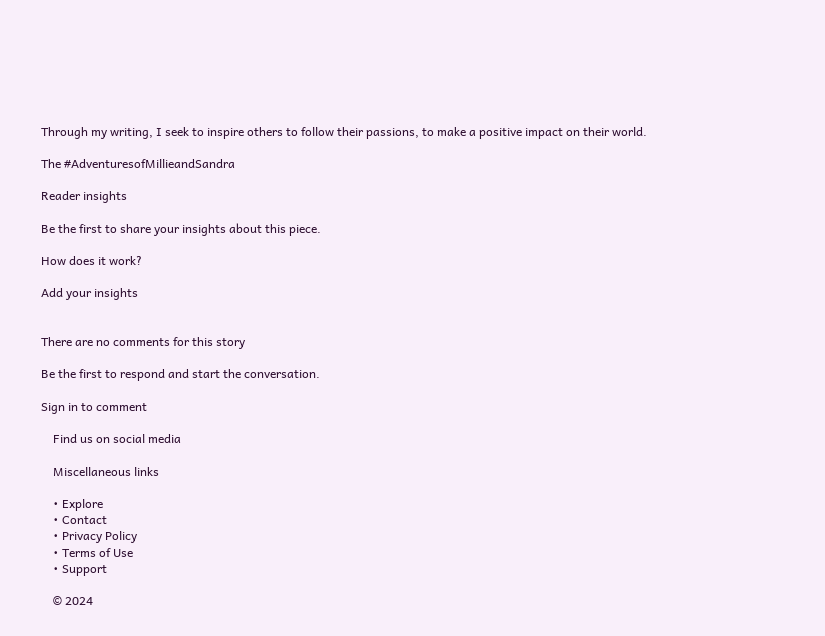Through my writing, I seek to inspire others to follow their passions, to make a positive impact on their world.

The #AdventuresofMillieandSandra

Reader insights

Be the first to share your insights about this piece.

How does it work?

Add your insights


There are no comments for this story

Be the first to respond and start the conversation.

Sign in to comment

    Find us on social media

    Miscellaneous links

    • Explore
    • Contact
    • Privacy Policy
    • Terms of Use
    • Support

    © 2024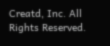Creatd, Inc. All Rights Reserved.